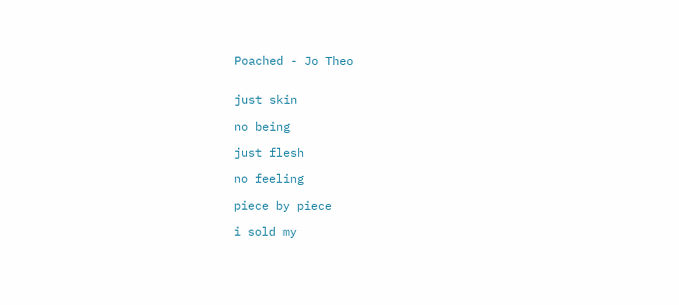Poached - Jo Theo


just skin

no being

just flesh

no feeling

piece by piece

i sold my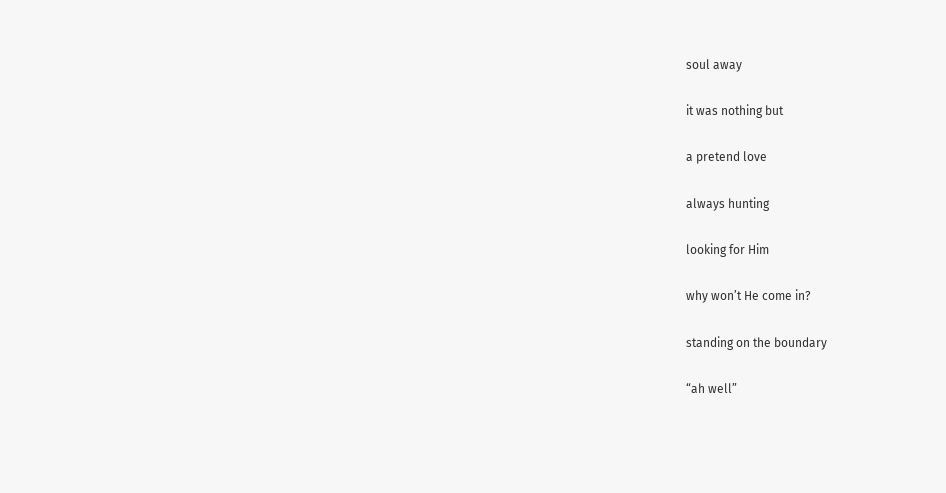soul away

it was nothing but

a pretend love

always hunting

looking for Him

why won’t He come in?

standing on the boundary

“ah well”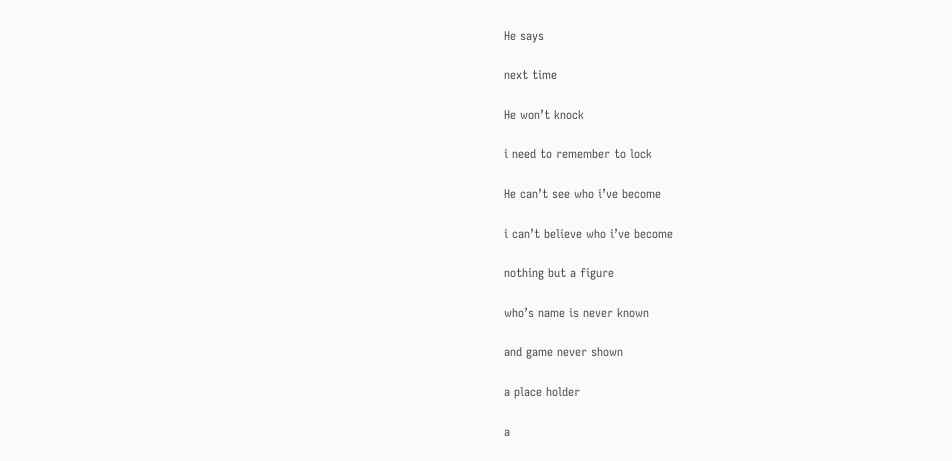He says

next time

He won’t knock

i need to remember to lock

He can’t see who i’ve become

i can’t believe who i’ve become

nothing but a figure

who’s name is never known

and game never shown

a place holder

a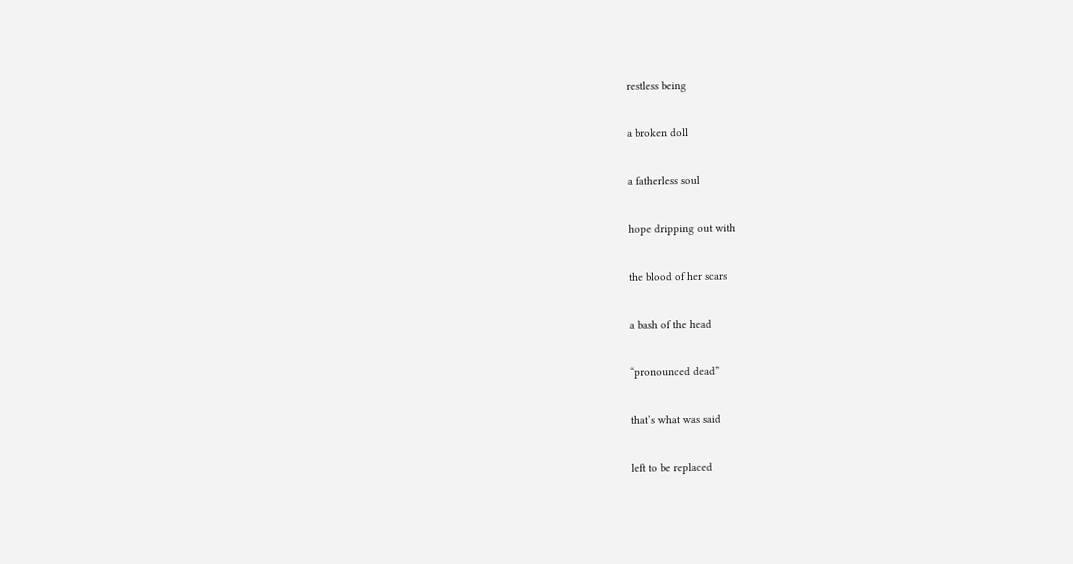restless being

a broken doll

a fatherless soul

hope dripping out with

the blood of her scars

a bash of the head

“pronounced dead”

that’s what was said

left to be replaced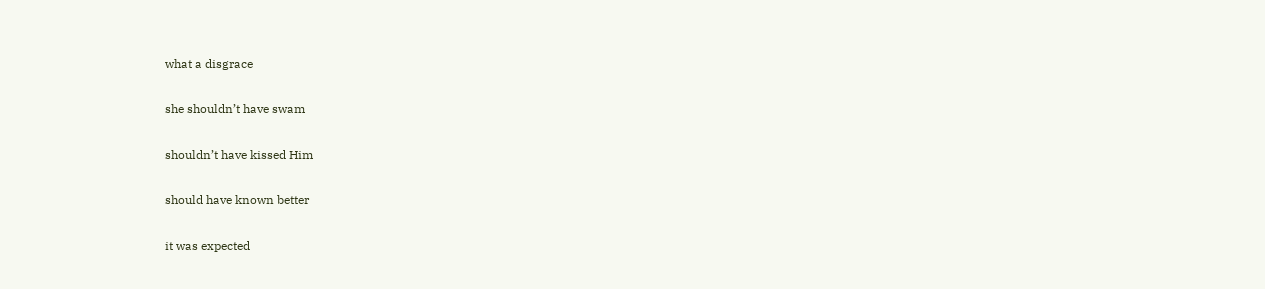what a disgrace

she shouldn’t have swam

shouldn’t have kissed Him

should have known better

it was expected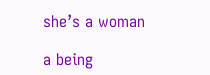she’s a woman

a being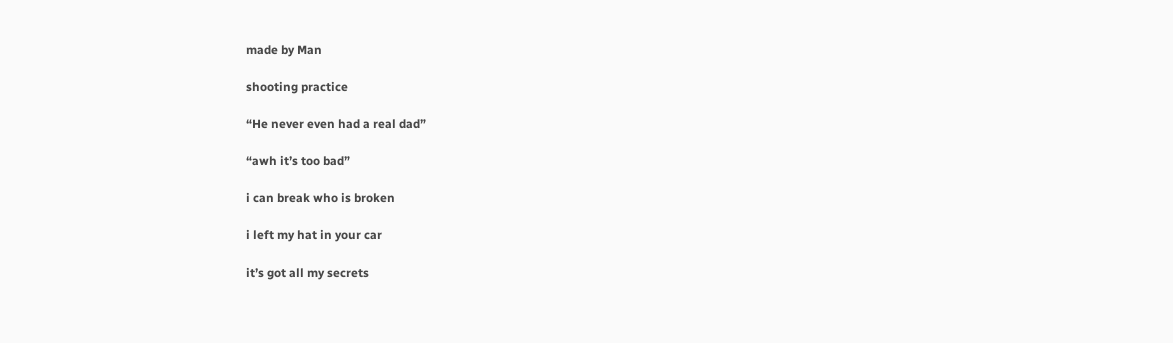made by Man

shooting practice

“He never even had a real dad”

“awh it’s too bad”

i can break who is broken

i left my hat in your car

it’s got all my secrets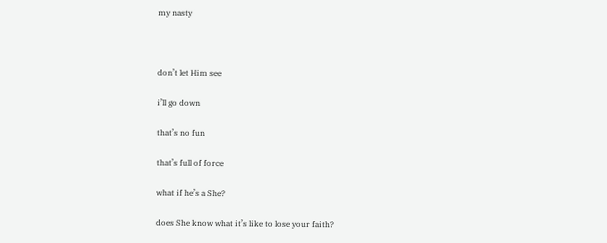my nasty



don’t let Him see

i’ll go down

that’s no fun

that’s full of force

what if he’s a She?

does She know what it’s like to lose your faith?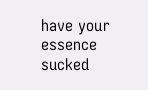have your essence sucked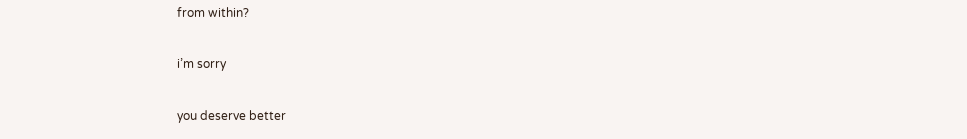from within?

i’m sorry

you deserve better